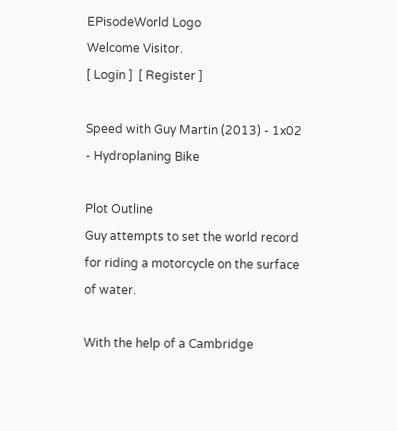EPisodeWorld Logo
Welcome Visitor.
[ Login ]  [ Register ]

Speed with Guy Martin (2013) - 1x02 - Hydroplaning Bike

Plot Outline
Guy attempts to set the world record for riding a motorcycle on the surface of water.

With the help of a Cambridge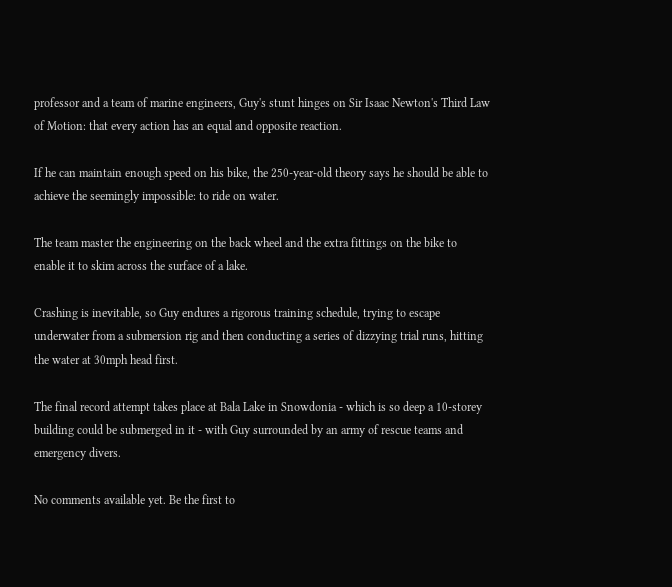professor and a team of marine engineers, Guy's stunt hinges on Sir Isaac Newton's Third Law of Motion: that every action has an equal and opposite reaction.

If he can maintain enough speed on his bike, the 250-year-old theory says he should be able to achieve the seemingly impossible: to ride on water.

The team master the engineering on the back wheel and the extra fittings on the bike to enable it to skim across the surface of a lake.

Crashing is inevitable, so Guy endures a rigorous training schedule, trying to escape underwater from a submersion rig and then conducting a series of dizzying trial runs, hitting the water at 30mph head first.

The final record attempt takes place at Bala Lake in Snowdonia - which is so deep a 10-storey building could be submerged in it - with Guy surrounded by an army of rescue teams and emergency divers.

No comments available yet. Be the first to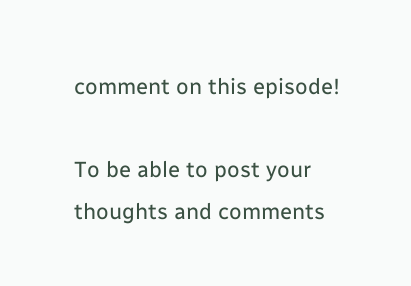comment on this episode!

To be able to post your thoughts and comments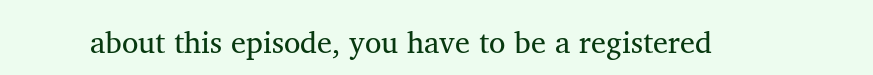about this episode, you have to be a registered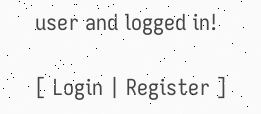user and logged in!

[ Login | Register ]